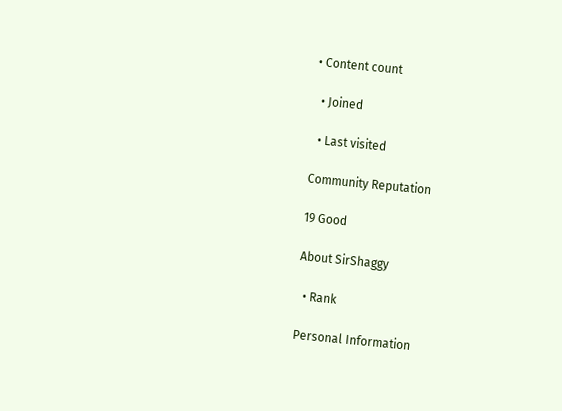• Content count

  • Joined

  • Last visited

Community Reputation

19 Good

About SirShaggy

  • Rank

Personal Information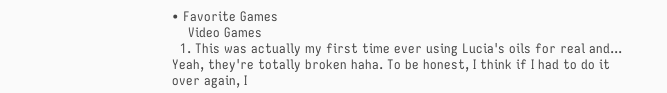• Favorite Games
    Video Games
  1. This was actually my first time ever using Lucia's oils for real and... Yeah, they're totally broken haha. To be honest, I think if I had to do it over again, I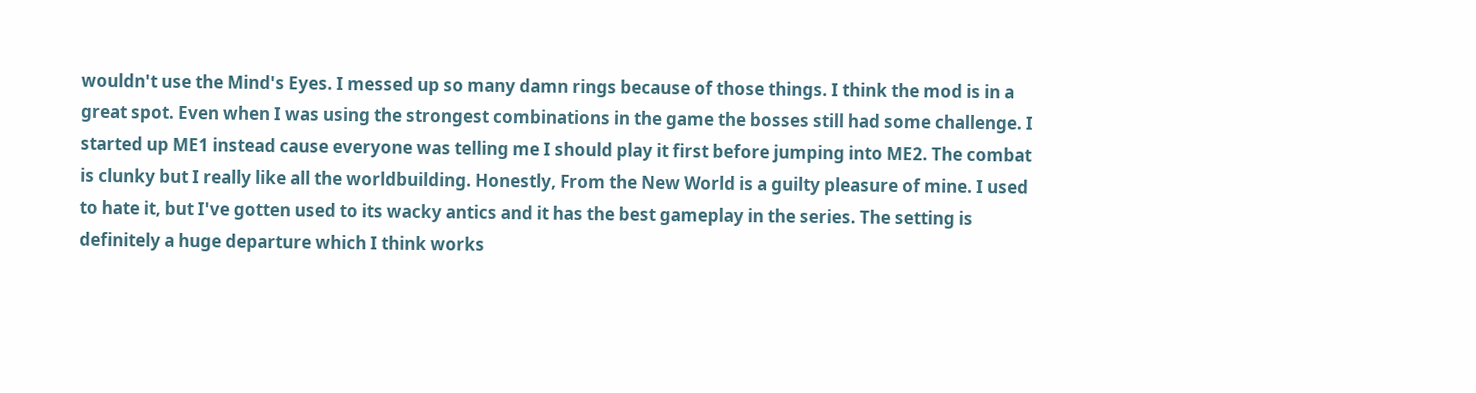wouldn't use the Mind's Eyes. I messed up so many damn rings because of those things. I think the mod is in a great spot. Even when I was using the strongest combinations in the game the bosses still had some challenge. I started up ME1 instead cause everyone was telling me I should play it first before jumping into ME2. The combat is clunky but I really like all the worldbuilding. Honestly, From the New World is a guilty pleasure of mine. I used to hate it, but I've gotten used to its wacky antics and it has the best gameplay in the series. The setting is definitely a huge departure which I think works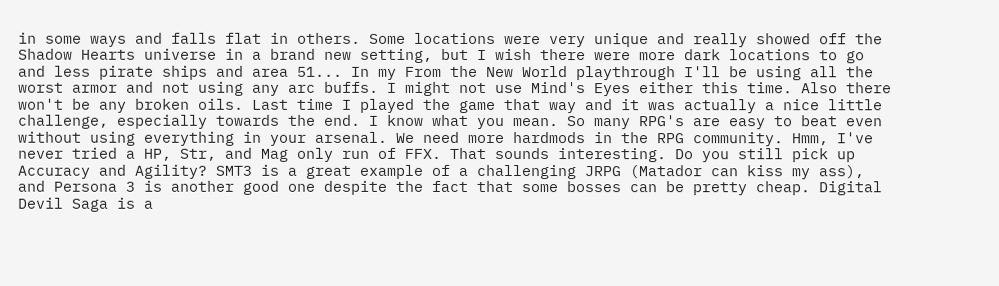in some ways and falls flat in others. Some locations were very unique and really showed off the Shadow Hearts universe in a brand new setting, but I wish there were more dark locations to go and less pirate ships and area 51... In my From the New World playthrough I'll be using all the worst armor and not using any arc buffs. I might not use Mind's Eyes either this time. Also there won't be any broken oils. Last time I played the game that way and it was actually a nice little challenge, especially towards the end. I know what you mean. So many RPG's are easy to beat even without using everything in your arsenal. We need more hardmods in the RPG community. Hmm, I've never tried a HP, Str, and Mag only run of FFX. That sounds interesting. Do you still pick up Accuracy and Agility? SMT3 is a great example of a challenging JRPG (Matador can kiss my ass), and Persona 3 is another good one despite the fact that some bosses can be pretty cheap. Digital Devil Saga is a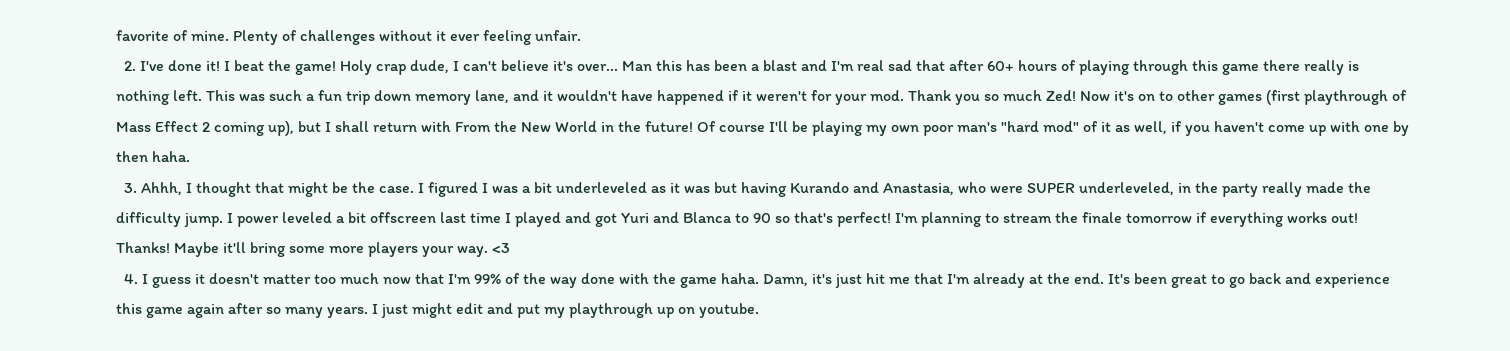favorite of mine. Plenty of challenges without it ever feeling unfair.
  2. I've done it! I beat the game! Holy crap dude, I can't believe it's over... Man this has been a blast and I'm real sad that after 60+ hours of playing through this game there really is nothing left. This was such a fun trip down memory lane, and it wouldn't have happened if it weren't for your mod. Thank you so much Zed! Now it's on to other games (first playthrough of Mass Effect 2 coming up), but I shall return with From the New World in the future! Of course I'll be playing my own poor man's "hard mod" of it as well, if you haven't come up with one by then haha.
  3. Ahhh, I thought that might be the case. I figured I was a bit underleveled as it was but having Kurando and Anastasia, who were SUPER underleveled, in the party really made the difficulty jump. I power leveled a bit offscreen last time I played and got Yuri and Blanca to 90 so that's perfect! I'm planning to stream the finale tomorrow if everything works out! Thanks! Maybe it'll bring some more players your way. <3
  4. I guess it doesn't matter too much now that I'm 99% of the way done with the game haha. Damn, it's just hit me that I'm already at the end. It's been great to go back and experience this game again after so many years. I just might edit and put my playthrough up on youtube.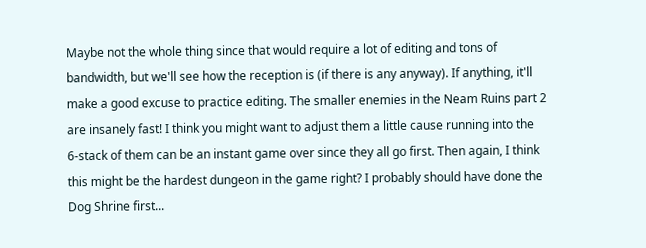Maybe not the whole thing since that would require a lot of editing and tons of bandwidth, but we'll see how the reception is (if there is any anyway). If anything, it'll make a good excuse to practice editing. The smaller enemies in the Neam Ruins part 2 are insanely fast! I think you might want to adjust them a little cause running into the 6-stack of them can be an instant game over since they all go first. Then again, I think this might be the hardest dungeon in the game right? I probably should have done the Dog Shrine first...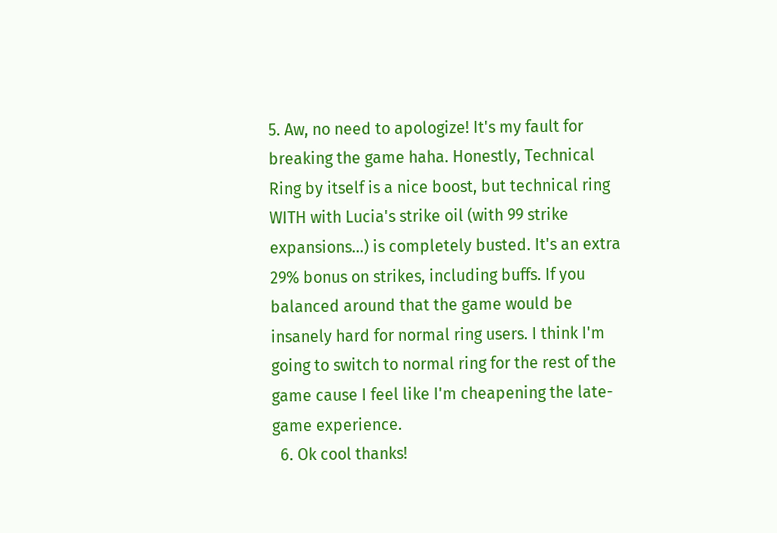5. Aw, no need to apologize! It's my fault for breaking the game haha. Honestly, Technical Ring by itself is a nice boost, but technical ring WITH with Lucia's strike oil (with 99 strike expansions...) is completely busted. It's an extra 29% bonus on strikes, including buffs. If you balanced around that the game would be insanely hard for normal ring users. I think I'm going to switch to normal ring for the rest of the game cause I feel like I'm cheapening the late-game experience.
  6. Ok cool thanks!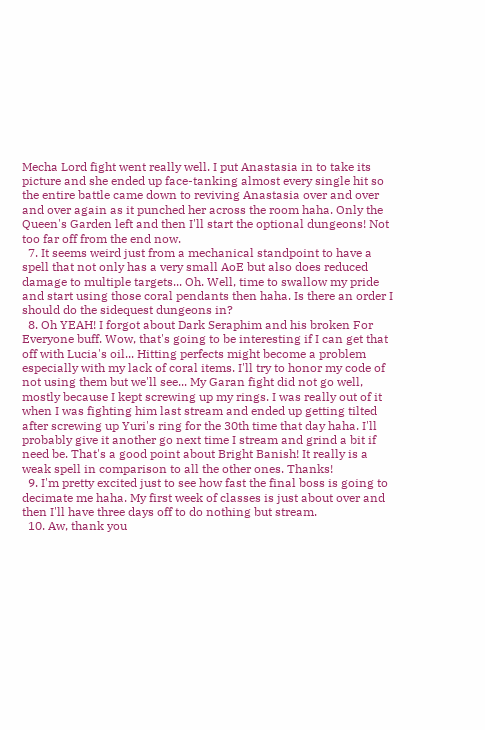Mecha Lord fight went really well. I put Anastasia in to take its picture and she ended up face-tanking almost every single hit so the entire battle came down to reviving Anastasia over and over and over again as it punched her across the room haha. Only the Queen's Garden left and then I'll start the optional dungeons! Not too far off from the end now.
  7. It seems weird just from a mechanical standpoint to have a spell that not only has a very small AoE but also does reduced damage to multiple targets... Oh. Well, time to swallow my pride and start using those coral pendants then haha. Is there an order I should do the sidequest dungeons in?
  8. Oh YEAH! I forgot about Dark Seraphim and his broken For Everyone buff. Wow, that's going to be interesting if I can get that off with Lucia's oil... Hitting perfects might become a problem especially with my lack of coral items. I'll try to honor my code of not using them but we'll see... My Garan fight did not go well, mostly because I kept screwing up my rings. I was really out of it when I was fighting him last stream and ended up getting tilted after screwing up Yuri's ring for the 30th time that day haha. I'll probably give it another go next time I stream and grind a bit if need be. That's a good point about Bright Banish! It really is a weak spell in comparison to all the other ones. Thanks!
  9. I'm pretty excited just to see how fast the final boss is going to decimate me haha. My first week of classes is just about over and then I'll have three days off to do nothing but stream.
  10. Aw, thank you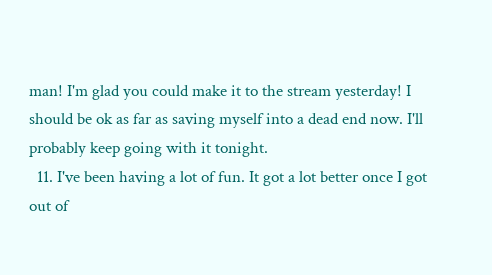man! I'm glad you could make it to the stream yesterday! I should be ok as far as saving myself into a dead end now. I'll probably keep going with it tonight.
  11. I've been having a lot of fun. It got a lot better once I got out of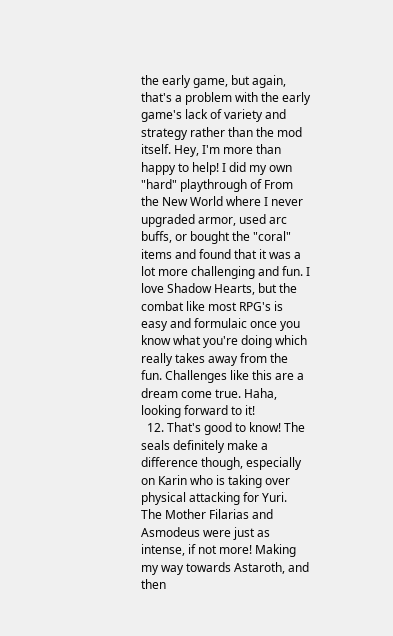the early game, but again, that's a problem with the early game's lack of variety and strategy rather than the mod itself. Hey, I'm more than happy to help! I did my own "hard" playthrough of From the New World where I never upgraded armor, used arc buffs, or bought the "coral" items and found that it was a lot more challenging and fun. I love Shadow Hearts, but the combat like most RPG's is easy and formulaic once you know what you're doing which really takes away from the fun. Challenges like this are a dream come true. Haha, looking forward to it!
  12. That's good to know! The seals definitely make a difference though, especially on Karin who is taking over physical attacking for Yuri. The Mother Filarias and Asmodeus were just as intense, if not more! Making my way towards Astaroth, and then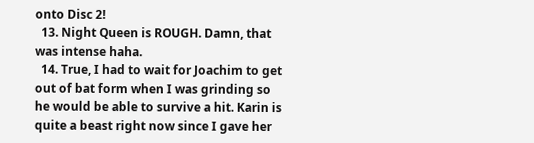onto Disc 2!
  13. Night Queen is ROUGH. Damn, that was intense haha.
  14. True, I had to wait for Joachim to get out of bat form when I was grinding so he would be able to survive a hit. Karin is quite a beast right now since I gave her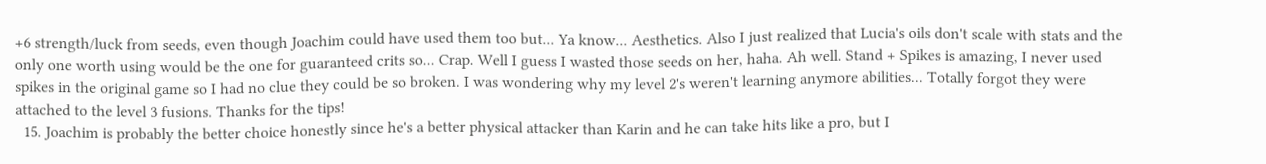+6 strength/luck from seeds, even though Joachim could have used them too but... Ya know... Aesthetics. Also I just realized that Lucia's oils don't scale with stats and the only one worth using would be the one for guaranteed crits so... Crap. Well I guess I wasted those seeds on her, haha. Ah well. Stand + Spikes is amazing, I never used spikes in the original game so I had no clue they could be so broken. I was wondering why my level 2's weren't learning anymore abilities... Totally forgot they were attached to the level 3 fusions. Thanks for the tips!
  15. Joachim is probably the better choice honestly since he's a better physical attacker than Karin and he can take hits like a pro, but I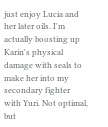just enjoy Lucia and her later oils. I'm actually boosting up Karin's physical damage with seals to make her into my secondary fighter with Yuri. Not optimal, but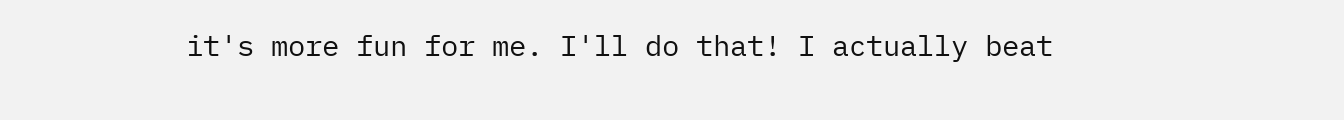it's more fun for me. I'll do that! I actually beat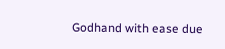Godhand with ease due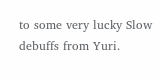to some very lucky Slow debuffs from Yuri.